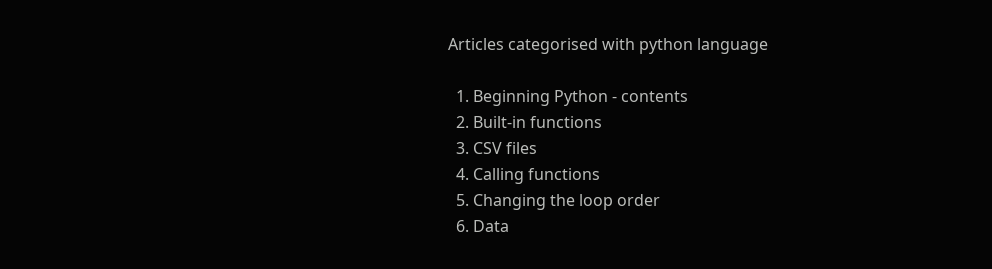Articles categorised with python language

  1. Beginning Python - contents
  2. Built-in functions
  3. CSV files
  4. Calling functions
  5. Changing the loop order
  6. Data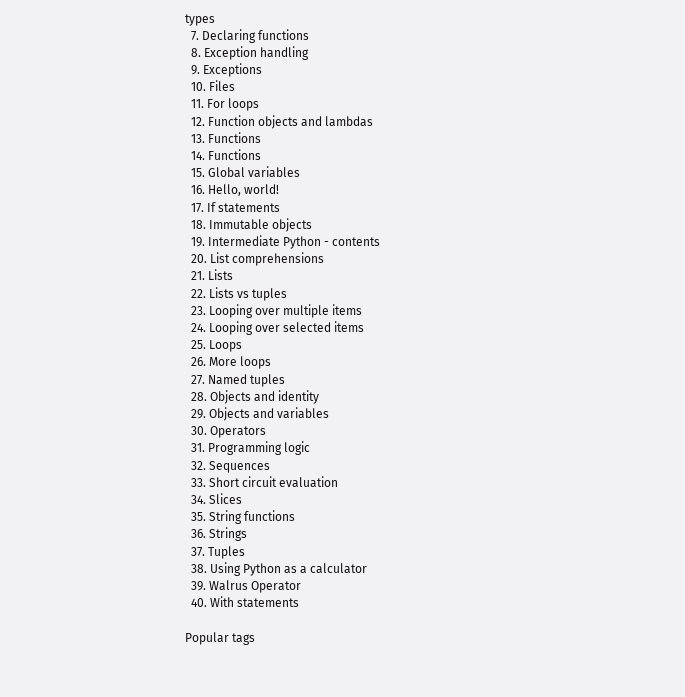types
  7. Declaring functions
  8. Exception handling
  9. Exceptions
  10. Files
  11. For loops
  12. Function objects and lambdas
  13. Functions
  14. Functions
  15. Global variables
  16. Hello, world!
  17. If statements
  18. Immutable objects
  19. Intermediate Python - contents
  20. List comprehensions
  21. Lists
  22. Lists vs tuples
  23. Looping over multiple items
  24. Looping over selected items
  25. Loops
  26. More loops
  27. Named tuples
  28. Objects and identity
  29. Objects and variables
  30. Operators
  31. Programming logic
  32. Sequences
  33. Short circuit evaluation
  34. Slices
  35. String functions
  36. Strings
  37. Tuples
  38. Using Python as a calculator
  39. Walrus Operator
  40. With statements

Popular tags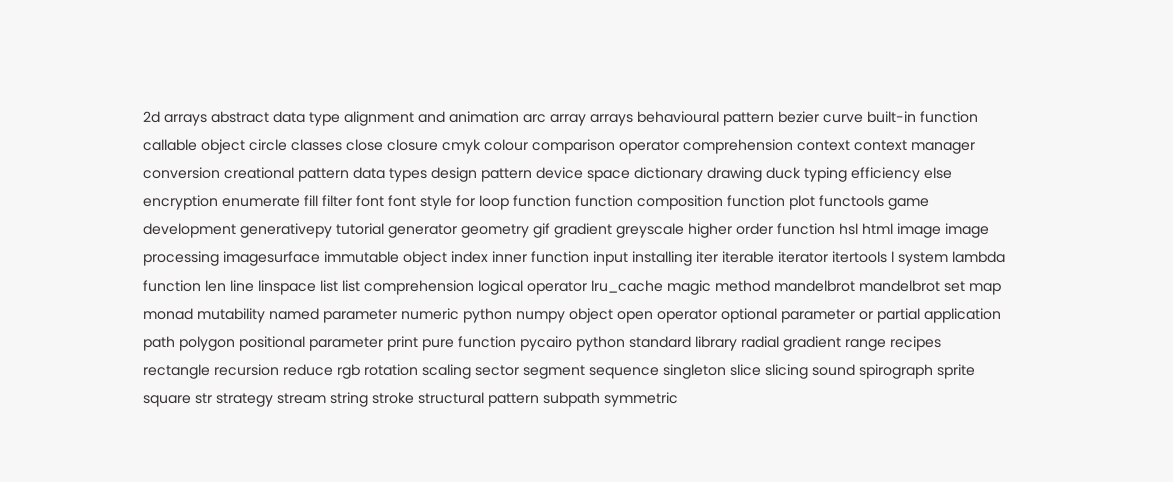2d arrays abstract data type alignment and animation arc array arrays behavioural pattern bezier curve built-in function callable object circle classes close closure cmyk colour comparison operator comprehension context context manager conversion creational pattern data types design pattern device space dictionary drawing duck typing efficiency else encryption enumerate fill filter font font style for loop function function composition function plot functools game development generativepy tutorial generator geometry gif gradient greyscale higher order function hsl html image image processing imagesurface immutable object index inner function input installing iter iterable iterator itertools l system lambda function len line linspace list list comprehension logical operator lru_cache magic method mandelbrot mandelbrot set map monad mutability named parameter numeric python numpy object open operator optional parameter or partial application path polygon positional parameter print pure function pycairo python standard library radial gradient range recipes rectangle recursion reduce rgb rotation scaling sector segment sequence singleton slice slicing sound spirograph sprite square str strategy stream string stroke structural pattern subpath symmetric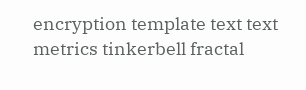encryption template text text metrics tinkerbell fractal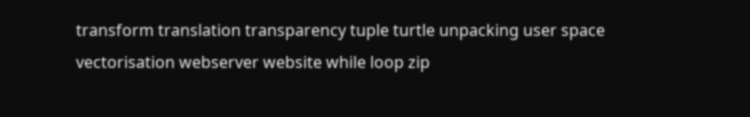transform translation transparency tuple turtle unpacking user space vectorisation webserver website while loop zip